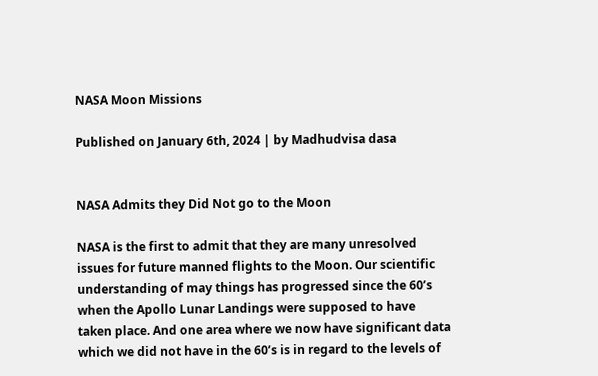NASA Moon Missions

Published on January 6th, 2024 | by Madhudvisa dasa


NASA Admits they Did Not go to the Moon

NASA is the first to admit that they are many unresolved issues for future manned flights to the Moon. Our scientific understanding of may things has progressed since the 60’s when the Apollo Lunar Landings were supposed to have taken place. And one area where we now have significant data which we did not have in the 60’s is in regard to the levels of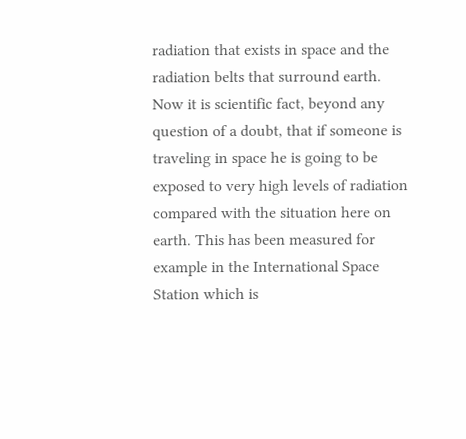radiation that exists in space and the radiation belts that surround earth. Now it is scientific fact, beyond any question of a doubt, that if someone is traveling in space he is going to be exposed to very high levels of radiation compared with the situation here on earth. This has been measured for example in the International Space Station which is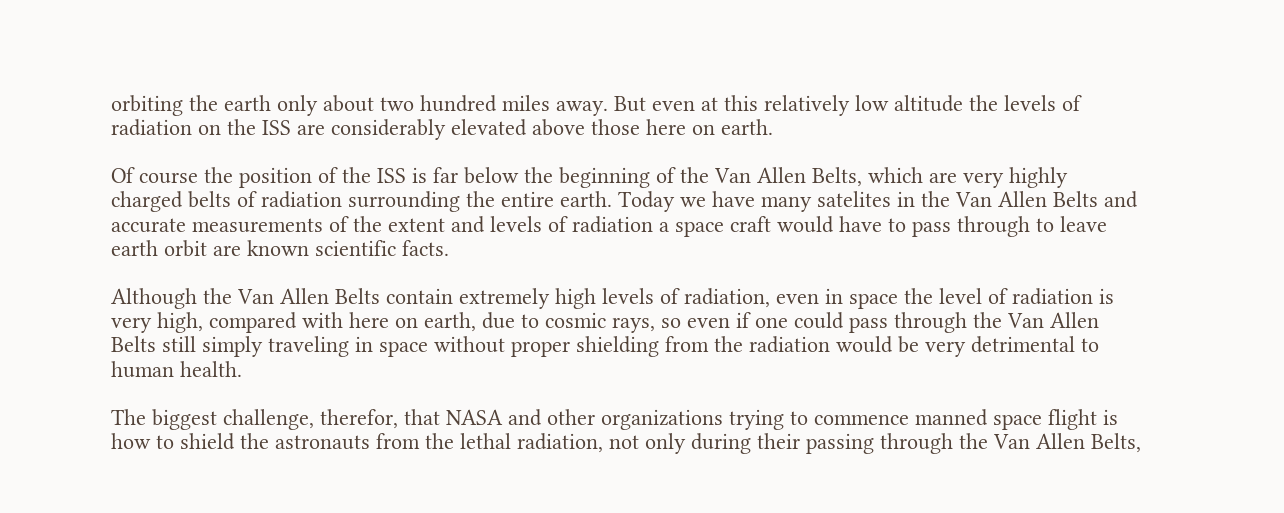orbiting the earth only about two hundred miles away. But even at this relatively low altitude the levels of radiation on the ISS are considerably elevated above those here on earth.

Of course the position of the ISS is far below the beginning of the Van Allen Belts, which are very highly charged belts of radiation surrounding the entire earth. Today we have many satelites in the Van Allen Belts and accurate measurements of the extent and levels of radiation a space craft would have to pass through to leave earth orbit are known scientific facts.

Although the Van Allen Belts contain extremely high levels of radiation, even in space the level of radiation is very high, compared with here on earth, due to cosmic rays, so even if one could pass through the Van Allen Belts still simply traveling in space without proper shielding from the radiation would be very detrimental to human health.

The biggest challenge, therefor, that NASA and other organizations trying to commence manned space flight is how to shield the astronauts from the lethal radiation, not only during their passing through the Van Allen Belts,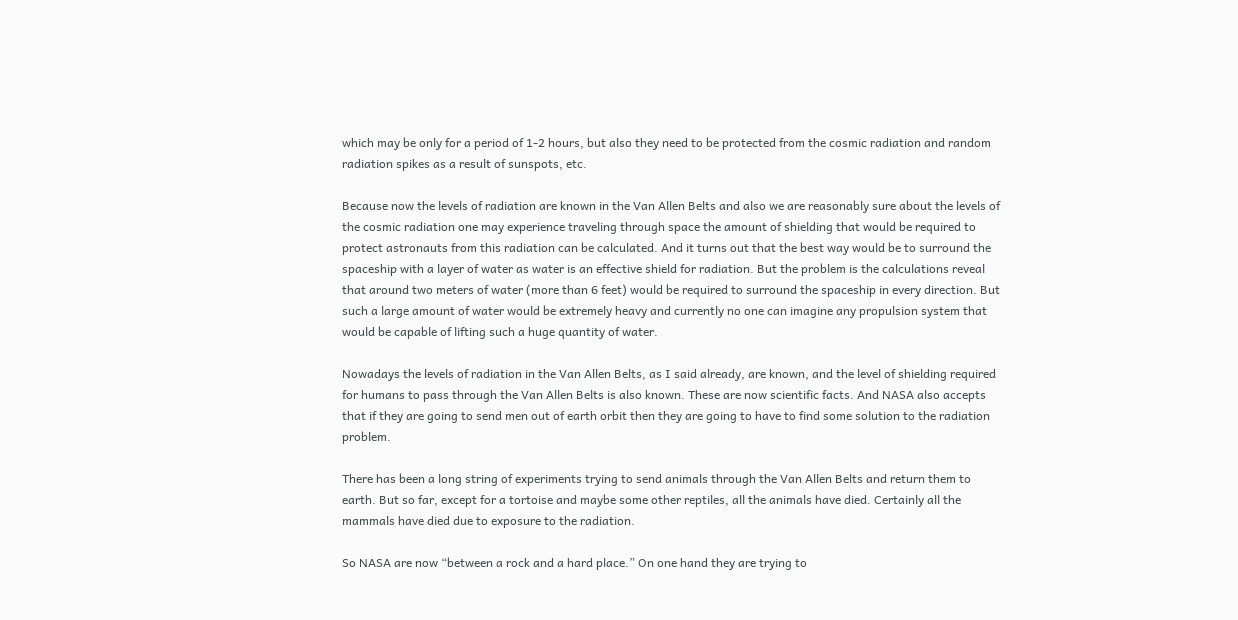which may be only for a period of 1-2 hours, but also they need to be protected from the cosmic radiation and random radiation spikes as a result of sunspots, etc.

Because now the levels of radiation are known in the Van Allen Belts and also we are reasonably sure about the levels of the cosmic radiation one may experience traveling through space the amount of shielding that would be required to protect astronauts from this radiation can be calculated. And it turns out that the best way would be to surround the spaceship with a layer of water as water is an effective shield for radiation. But the problem is the calculations reveal that around two meters of water (more than 6 feet) would be required to surround the spaceship in every direction. But such a large amount of water would be extremely heavy and currently no one can imagine any propulsion system that would be capable of lifting such a huge quantity of water.

Nowadays the levels of radiation in the Van Allen Belts, as I said already, are known, and the level of shielding required for humans to pass through the Van Allen Belts is also known. These are now scientific facts. And NASA also accepts that if they are going to send men out of earth orbit then they are going to have to find some solution to the radiation problem.

There has been a long string of experiments trying to send animals through the Van Allen Belts and return them to earth. But so far, except for a tortoise and maybe some other reptiles, all the animals have died. Certainly all the mammals have died due to exposure to the radiation.

So NASA are now “between a rock and a hard place.” On one hand they are trying to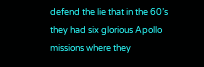defend the lie that in the 60’s they had six glorious Apollo missions where they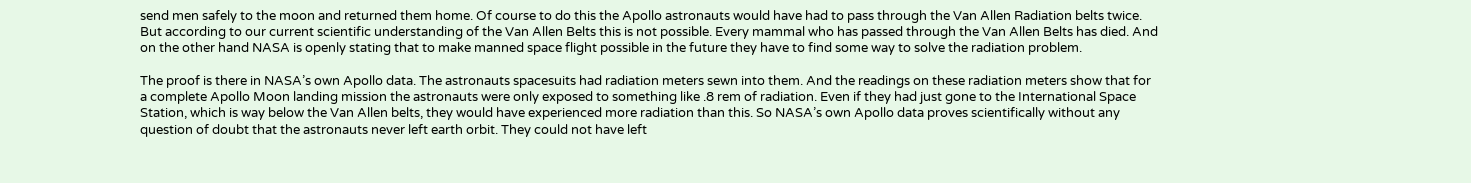send men safely to the moon and returned them home. Of course to do this the Apollo astronauts would have had to pass through the Van Allen Radiation belts twice. But according to our current scientific understanding of the Van Allen Belts this is not possible. Every mammal who has passed through the Van Allen Belts has died. And on the other hand NASA is openly stating that to make manned space flight possible in the future they have to find some way to solve the radiation problem.

The proof is there in NASA’s own Apollo data. The astronauts spacesuits had radiation meters sewn into them. And the readings on these radiation meters show that for a complete Apollo Moon landing mission the astronauts were only exposed to something like .8 rem of radiation. Even if they had just gone to the International Space Station, which is way below the Van Allen belts, they would have experienced more radiation than this. So NASA’s own Apollo data proves scientifically without any question of doubt that the astronauts never left earth orbit. They could not have left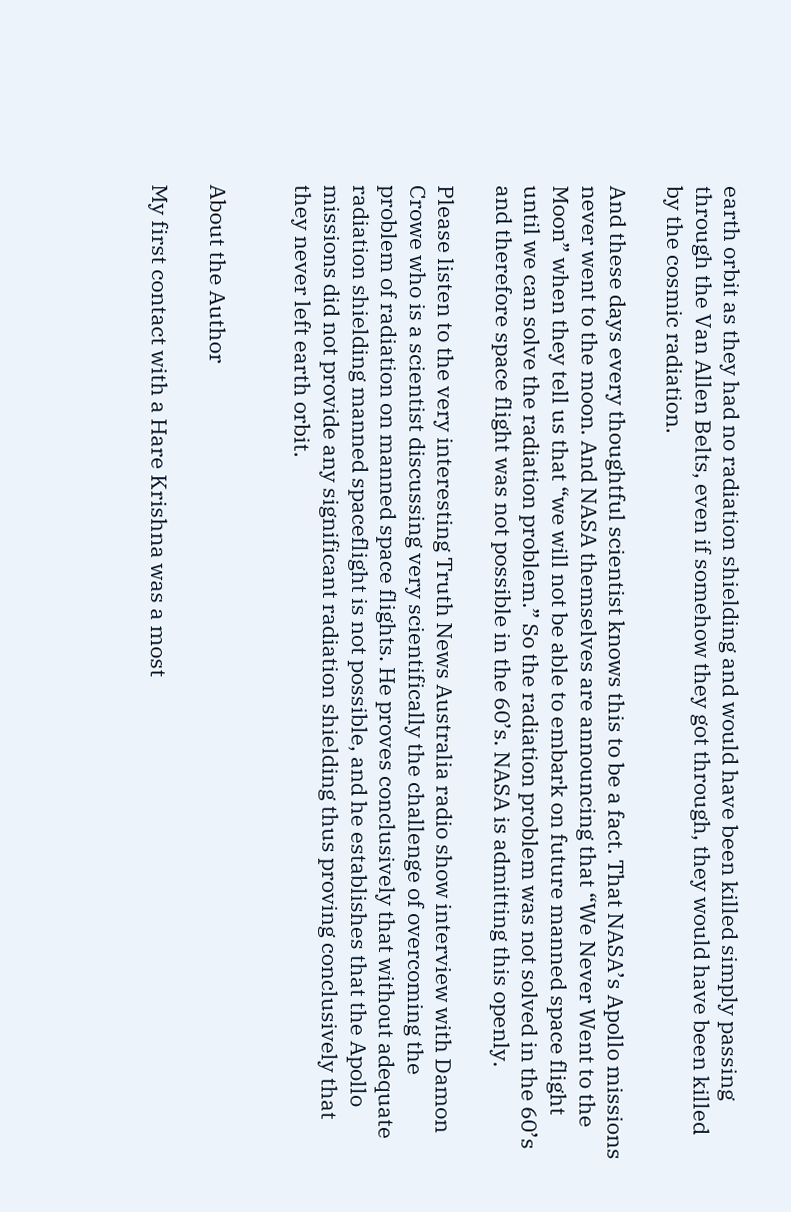earth orbit as they had no radiation shielding and would have been killed simply passing through the Van Allen Belts, even if somehow they got through, they would have been killed by the cosmic radiation.

And these days every thoughtful scientist knows this to be a fact. That NASA’s Apollo missions never went to the moon. And NASA themselves are announcing that “We Never Went to the Moon” when they tell us that “we will not be able to embark on future manned space flight until we can solve the radiation problem.” So the radiation problem was not solved in the 60’s and therefore space flight was not possible in the 60’s. NASA is admitting this openly.

Please listen to the very interesting Truth News Australia radio show interview with Damon Crowe who is a scientist discussing very scientifically the challenge of overcoming the problem of radiation on manned space flights. He proves conclusively that without adequate radiation shielding manned spaceflight is not possible, and he establishes that the Apollo missions did not provide any significant radiation shielding thus proving conclusively that they never left earth orbit.


About the Author

My first contact with a Hare Krishna was a most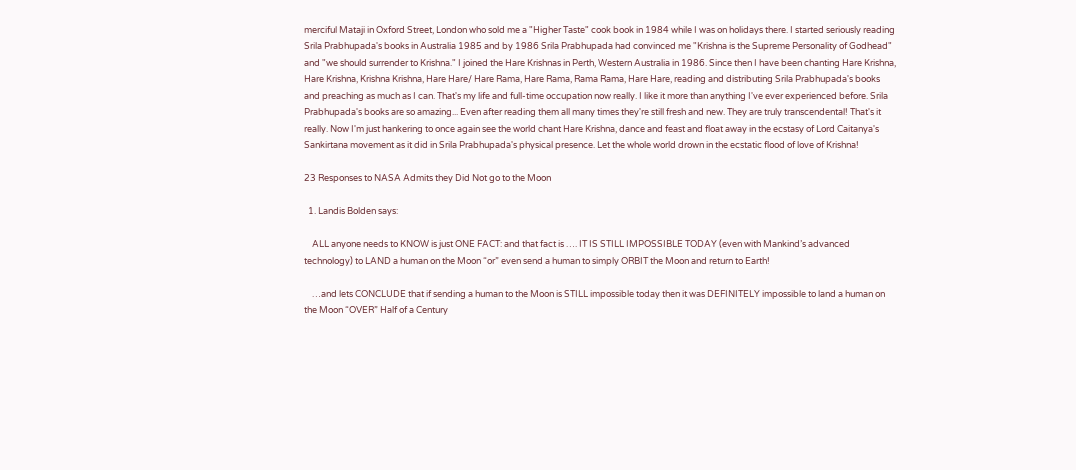merciful Mataji in Oxford Street, London who sold me a "Higher Taste" cook book in 1984 while I was on holidays there. I started seriously reading Srila Prabhupada's books in Australia 1985 and by 1986 Srila Prabhupada had convinced me "Krishna is the Supreme Personality of Godhead" and "we should surrender to Krishna." I joined the Hare Krishnas in Perth, Western Australia in 1986. Since then I have been chanting Hare Krishna, Hare Krishna, Krishna Krishna, Hare Hare/ Hare Rama, Hare Rama, Rama Rama, Hare Hare, reading and distributing Srila Prabhupada's books and preaching as much as I can. That's my life and full-time occupation now really. I like it more than anything I've ever experienced before. Srila Prabhupada's books are so amazing... Even after reading them all many times they're still fresh and new. They are truly transcendental! That's it really. Now I'm just hankering to once again see the world chant Hare Krishna, dance and feast and float away in the ecstasy of Lord Caitanya's Sankirtana movement as it did in Srila Prabhupada's physical presence. Let the whole world drown in the ecstatic flood of love of Krishna!

23 Responses to NASA Admits they Did Not go to the Moon

  1. Landis Bolden says:

    ALL anyone needs to KNOW is just ONE FACT: and that fact is …. IT IS STILL IMPOSSIBLE TODAY (even with Mankind’s advanced technology) to LAND a human on the Moon “or” even send a human to simply ORBIT the Moon and return to Earth!

    …and lets CONCLUDE that if sending a human to the Moon is STILL impossible today then it was DEFINITELY impossible to land a human on the Moon “OVER” Half of a Century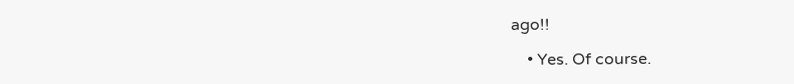ago!!

    • Yes. Of course.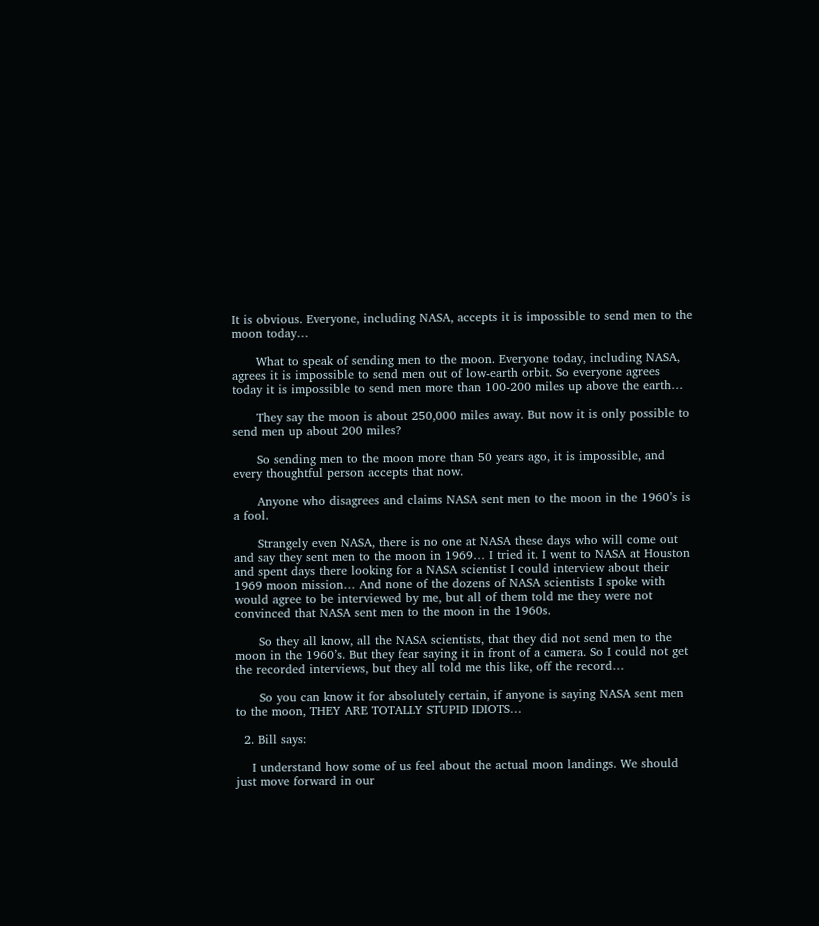It is obvious. Everyone, including NASA, accepts it is impossible to send men to the moon today…

      What to speak of sending men to the moon. Everyone today, including NASA, agrees it is impossible to send men out of low-earth orbit. So everyone agrees today it is impossible to send men more than 100-200 miles up above the earth…

      They say the moon is about 250,000 miles away. But now it is only possible to send men up about 200 miles?

      So sending men to the moon more than 50 years ago, it is impossible, and every thoughtful person accepts that now.

      Anyone who disagrees and claims NASA sent men to the moon in the 1960’s is a fool.

      Strangely even NASA, there is no one at NASA these days who will come out and say they sent men to the moon in 1969… I tried it. I went to NASA at Houston and spent days there looking for a NASA scientist I could interview about their 1969 moon mission… And none of the dozens of NASA scientists I spoke with would agree to be interviewed by me, but all of them told me they were not convinced that NASA sent men to the moon in the 1960s.

      So they all know, all the NASA scientists, that they did not send men to the moon in the 1960’s. But they fear saying it in front of a camera. So I could not get the recorded interviews, but they all told me this like, off the record…

      So you can know it for absolutely certain, if anyone is saying NASA sent men to the moon, THEY ARE TOTALLY STUPID IDIOTS…

  2. Bill says:

    I understand how some of us feel about the actual moon landings. We should just move forward in our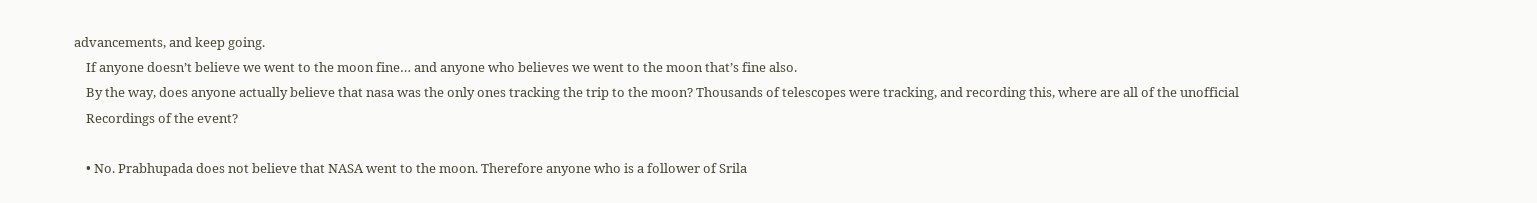advancements, and keep going.
    If anyone doesn’t believe we went to the moon fine… and anyone who believes we went to the moon that’s fine also.
    By the way, does anyone actually believe that nasa was the only ones tracking the trip to the moon? Thousands of telescopes were tracking, and recording this, where are all of the unofficial
    Recordings of the event?

    • No. Prabhupada does not believe that NASA went to the moon. Therefore anyone who is a follower of Srila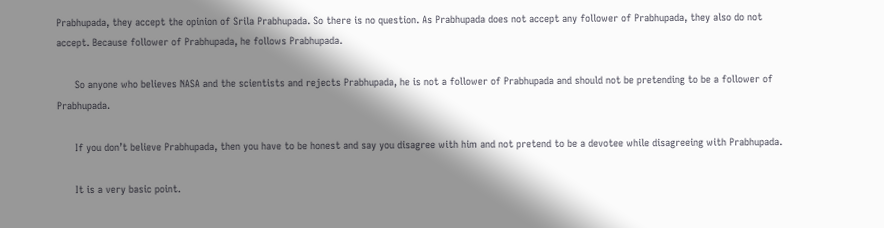Prabhupada, they accept the opinion of Srila Prabhupada. So there is no question. As Prabhupada does not accept any follower of Prabhupada, they also do not accept. Because follower of Prabhupada, he follows Prabhupada.

      So anyone who believes NASA and the scientists and rejects Prabhupada, he is not a follower of Prabhupada and should not be pretending to be a follower of Prabhupada.

      If you don’t believe Prabhupada, then you have to be honest and say you disagree with him and not pretend to be a devotee while disagreeing with Prabhupada.

      It is a very basic point.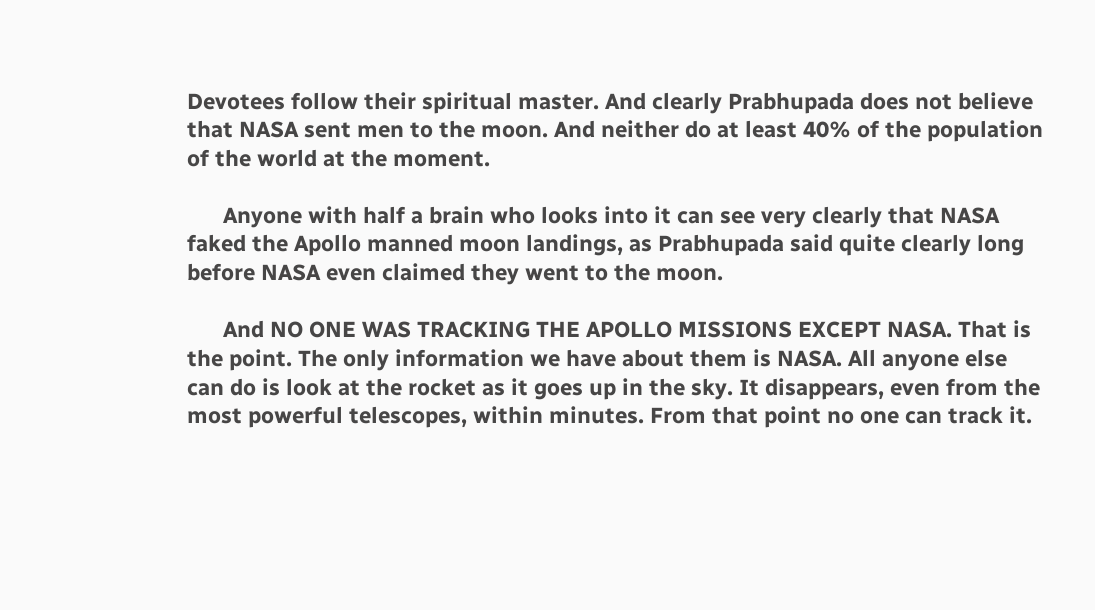Devotees follow their spiritual master. And clearly Prabhupada does not believe that NASA sent men to the moon. And neither do at least 40% of the population of the world at the moment.

      Anyone with half a brain who looks into it can see very clearly that NASA faked the Apollo manned moon landings, as Prabhupada said quite clearly long before NASA even claimed they went to the moon.

      And NO ONE WAS TRACKING THE APOLLO MISSIONS EXCEPT NASA. That is the point. The only information we have about them is NASA. All anyone else can do is look at the rocket as it goes up in the sky. It disappears, even from the most powerful telescopes, within minutes. From that point no one can track it.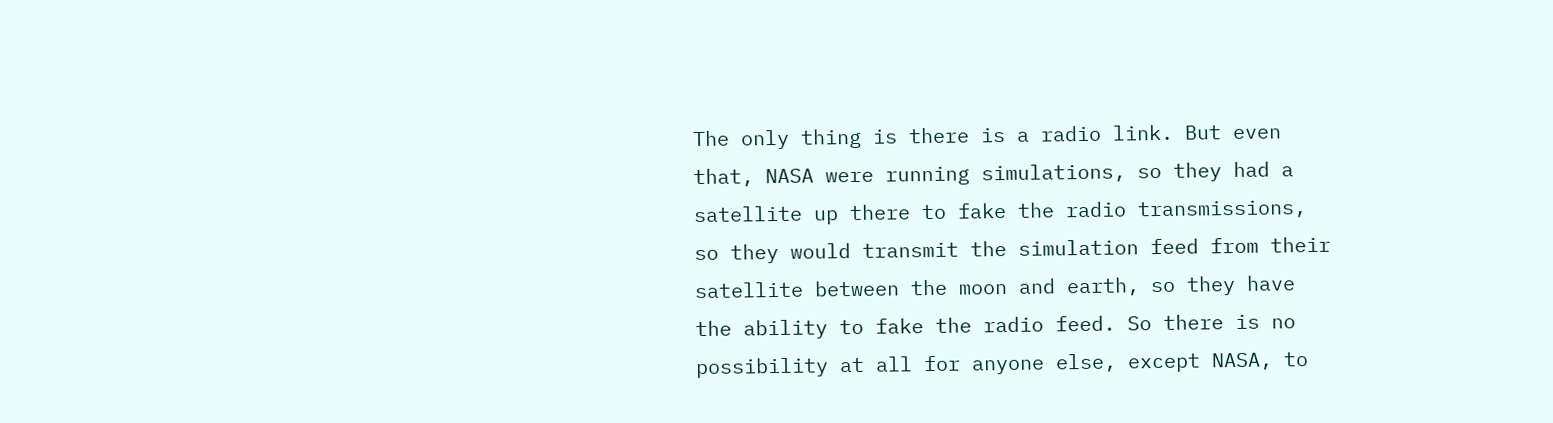The only thing is there is a radio link. But even that, NASA were running simulations, so they had a satellite up there to fake the radio transmissions, so they would transmit the simulation feed from their satellite between the moon and earth, so they have the ability to fake the radio feed. So there is no possibility at all for anyone else, except NASA, to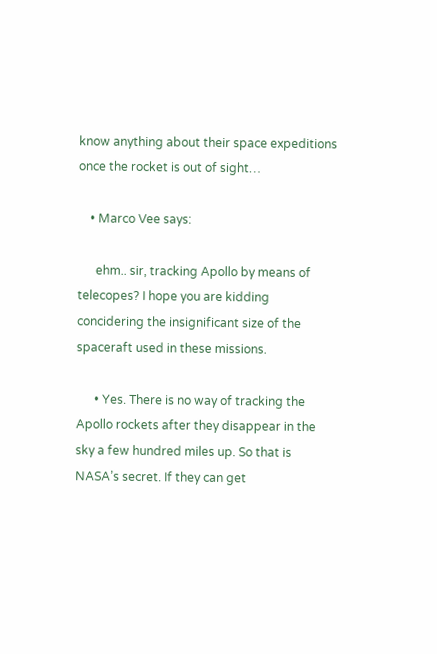know anything about their space expeditions once the rocket is out of sight…

    • Marco Vee says:

      ehm.. sir, tracking Apollo by means of telecopes? I hope you are kidding concidering the insignificant size of the spaceraft used in these missions.

      • Yes. There is no way of tracking the Apollo rockets after they disappear in the sky a few hundred miles up. So that is NASA’s secret. If they can get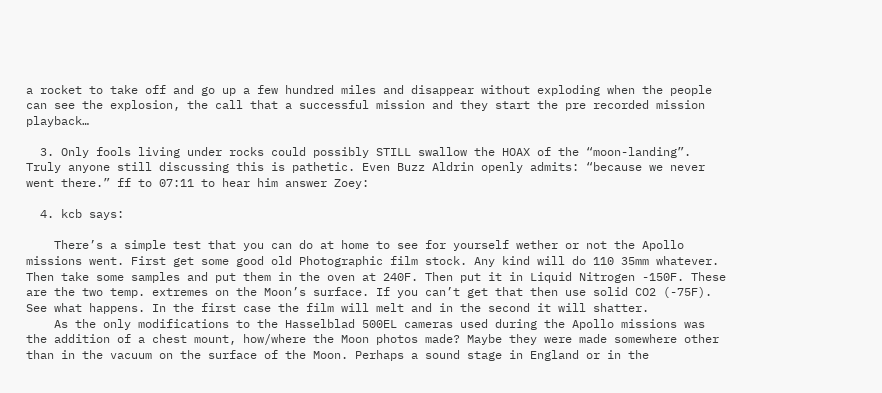a rocket to take off and go up a few hundred miles and disappear without exploding when the people can see the explosion, the call that a successful mission and they start the pre recorded mission playback…

  3. Only fools living under rocks could possibly STILL swallow the HOAX of the “moon-landing”. Truly anyone still discussing this is pathetic. Even Buzz Aldrin openly admits: “because we never went there.” ff to 07:11 to hear him answer Zoey:

  4. kcb says:

    There’s a simple test that you can do at home to see for yourself wether or not the Apollo missions went. First get some good old Photographic film stock. Any kind will do 110 35mm whatever. Then take some samples and put them in the oven at 240F. Then put it in Liquid Nitrogen -150F. These are the two temp. extremes on the Moon’s surface. If you can’t get that then use solid CO2 (-75F). See what happens. In the first case the film will melt and in the second it will shatter.
    As the only modifications to the Hasselblad 500EL cameras used during the Apollo missions was the addition of a chest mount, how/where the Moon photos made? Maybe they were made somewhere other than in the vacuum on the surface of the Moon. Perhaps a sound stage in England or in the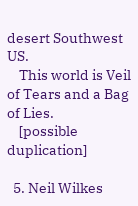desert Southwest US.
    This world is Veil of Tears and a Bag of Lies.
    [possible duplication]

  5. Neil Wilkes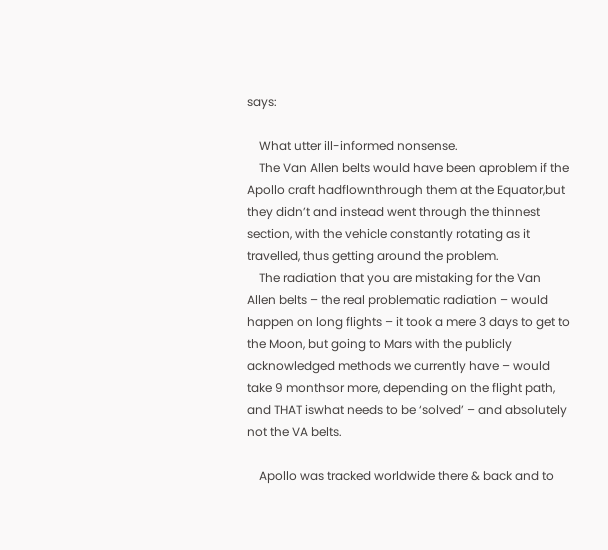says:

    What utter ill-informed nonsense.
    The Van Allen belts would have been aproblem if the Apollo craft hadflownthrough them at the Equator,but they didn’t and instead went through the thinnest section, with the vehicle constantly rotating as it travelled, thus getting around the problem.
    The radiation that you are mistaking for the Van Allen belts – the real problematic radiation – would happen on long flights – it took a mere 3 days to get to the Moon, but going to Mars with the publicly acknowledged methods we currently have – would take 9 monthsor more, depending on the flight path, and THAT iswhat needs to be ‘solved’ – and absolutely not the VA belts.

    Apollo was tracked worldwide there & back and to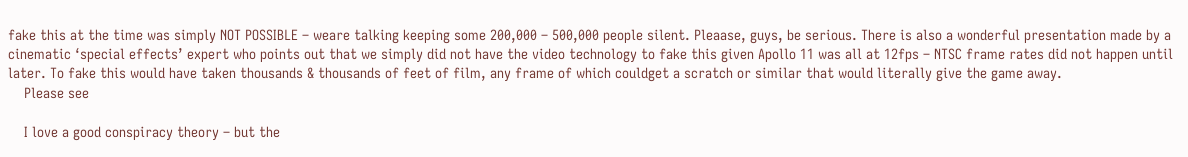fake this at the time was simply NOT POSSIBLE – weare talking keeping some 200,000 – 500,000 people silent. Pleaase, guys, be serious. There is also a wonderful presentation made by a cinematic ‘special effects’ expert who points out that we simply did not have the video technology to fake this given Apollo 11 was all at 12fps – NTSC frame rates did not happen until later. To fake this would have taken thousands & thousands of feet of film, any frame of which couldget a scratch or similar that would literally give the game away.
    Please see

    I love a good conspiracy theory – but the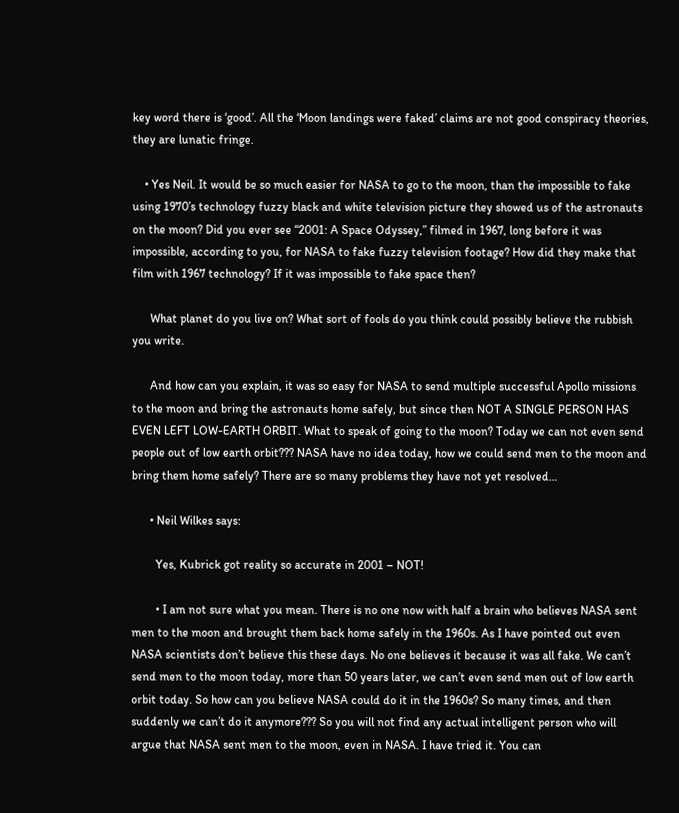key word there is ‘good’. All the ‘Moon landings were faked’ claims are not good conspiracy theories, they are lunatic fringe.

    • Yes Neil. It would be so much easier for NASA to go to the moon, than the impossible to fake using 1970’s technology fuzzy black and white television picture they showed us of the astronauts on the moon? Did you ever see “2001: A Space Odyssey,” filmed in 1967, long before it was impossible, according to you, for NASA to fake fuzzy television footage? How did they make that film with 1967 technology? If it was impossible to fake space then?

      What planet do you live on? What sort of fools do you think could possibly believe the rubbish you write.

      And how can you explain, it was so easy for NASA to send multiple successful Apollo missions to the moon and bring the astronauts home safely, but since then NOT A SINGLE PERSON HAS EVEN LEFT LOW-EARTH ORBIT. What to speak of going to the moon? Today we can not even send people out of low earth orbit??? NASA have no idea today, how we could send men to the moon and bring them home safely? There are so many problems they have not yet resolved…

      • Neil Wilkes says:

        Yes, Kubrick got reality so accurate in 2001 – NOT!

        • I am not sure what you mean. There is no one now with half a brain who believes NASA sent men to the moon and brought them back home safely in the 1960s. As I have pointed out even NASA scientists don’t believe this these days. No one believes it because it was all fake. We can’t send men to the moon today, more than 50 years later, we can’t even send men out of low earth orbit today. So how can you believe NASA could do it in the 1960s? So many times, and then suddenly we can’t do it anymore??? So you will not find any actual intelligent person who will argue that NASA sent men to the moon, even in NASA. I have tried it. You can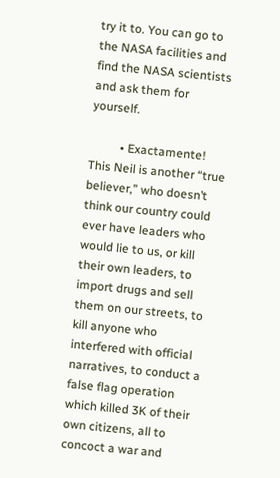try it to. You can go to the NASA facilities and find the NASA scientists and ask them for yourself.

          • Exactamente! This Neil is another “true believer,” who doesn’t think our country could ever have leaders who would lie to us, or kill their own leaders, to import drugs and sell them on our streets, to kill anyone who interfered with official narratives, to conduct a false flag operation which killed 3K of their own citizens, all to concoct a war and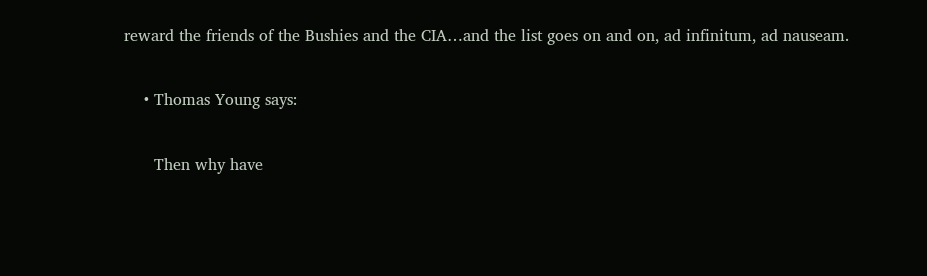reward the friends of the Bushies and the CIA…and the list goes on and on, ad infinitum, ad nauseam.

    • Thomas Young says:

      Then why have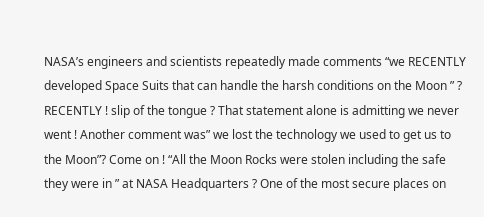NASA’s engineers and scientists repeatedly made comments “we RECENTLY developed Space Suits that can handle the harsh conditions on the Moon ” ? RECENTLY ! slip of the tongue ? That statement alone is admitting we never went ! Another comment was” we lost the technology we used to get us to the Moon”? Come on ! “All the Moon Rocks were stolen including the safe they were in ” at NASA Headquarters ? One of the most secure places on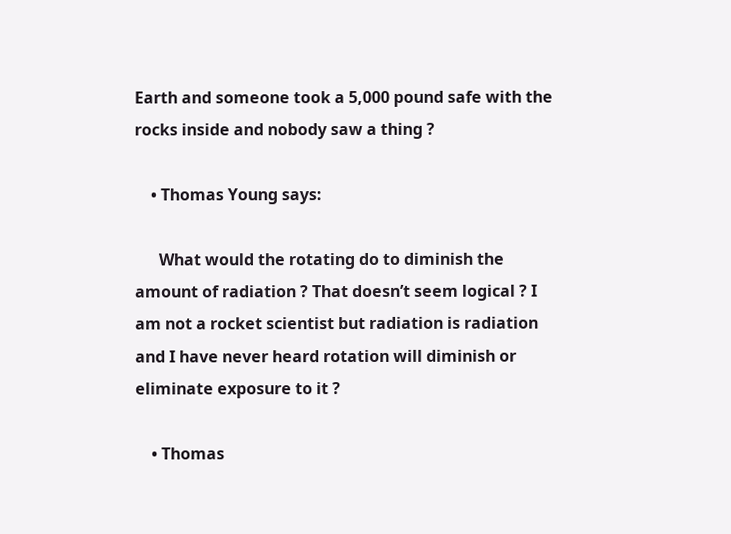Earth and someone took a 5,000 pound safe with the rocks inside and nobody saw a thing ?

    • Thomas Young says:

      What would the rotating do to diminish the amount of radiation ? That doesn’t seem logical ? I am not a rocket scientist but radiation is radiation and I have never heard rotation will diminish or eliminate exposure to it ?

    • Thomas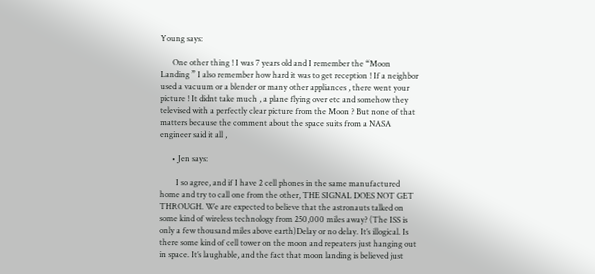Young says:

      One other thing ! I was 7 years old and I remember the “Moon Landing ” I also remember how hard it was to get reception ! If a neighbor used a vacuum or a blender or many other appliances , there went your picture ! It didnt take much , a plane flying over etc and somehow they televised with a perfectly clear picture from the Moon ? But none of that matters because the comment about the space suits from a NASA engineer said it all ,

      • Jen says:

        I so agree, and if I have 2 cell phones in the same manufactured home and try to call one from the other, THE SIGNAL DOES NOT GET THROUGH. We are expected to believe that the astronauts talked on some kind of wireless technology from 250,000 miles away? (The ISS is only a few thousand miles above earth)Delay or no delay. It’s illogical. Is there some kind of cell tower on the moon and repeaters just hanging out in space. It’s laughable, and the fact that moon landing is believed just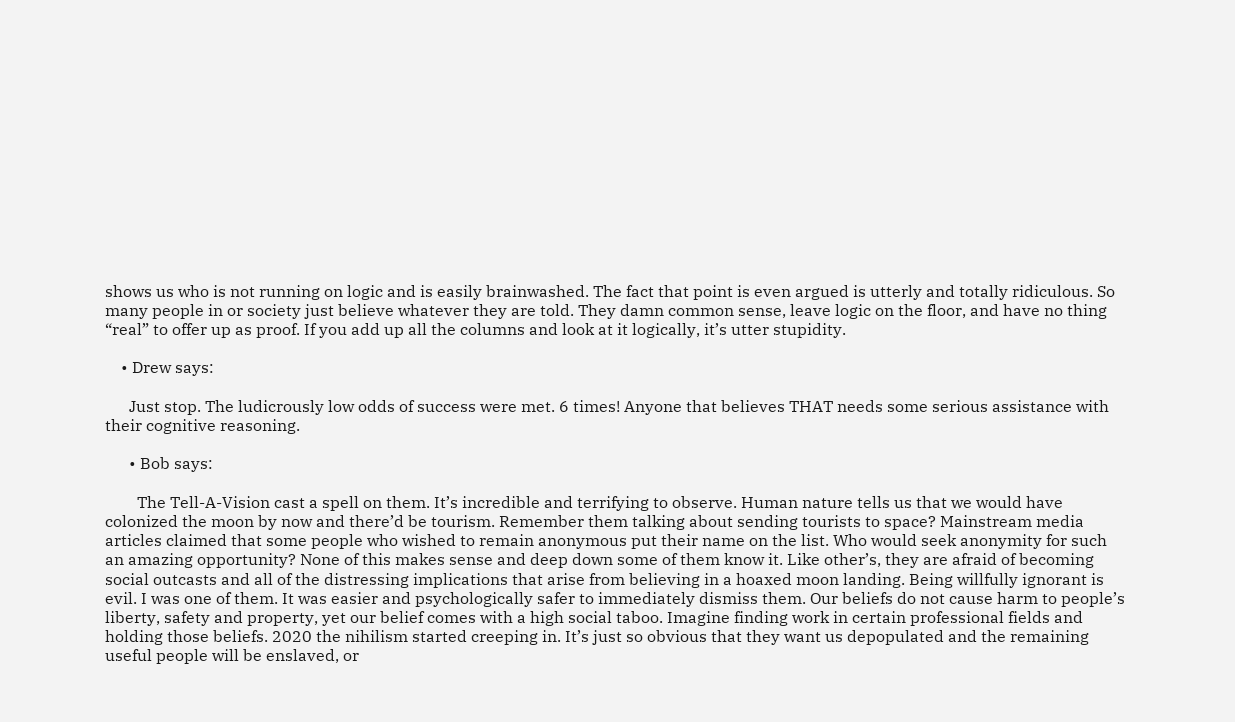shows us who is not running on logic and is easily brainwashed. The fact that point is even argued is utterly and totally ridiculous. So many people in or society just believe whatever they are told. They damn common sense, leave logic on the floor, and have no thing “real” to offer up as proof. If you add up all the columns and look at it logically, it’s utter stupidity.

    • Drew says:

      Just stop. The ludicrously low odds of success were met. 6 times! Anyone that believes THAT needs some serious assistance with their cognitive reasoning.

      • Bob says:

        The Tell-A-Vision cast a spell on them. It’s incredible and terrifying to observe. Human nature tells us that we would have colonized the moon by now and there’d be tourism. Remember them talking about sending tourists to space? Mainstream media articles claimed that some people who wished to remain anonymous put their name on the list. Who would seek anonymity for such an amazing opportunity? None of this makes sense and deep down some of them know it. Like other’s, they are afraid of becoming social outcasts and all of the distressing implications that arise from believing in a hoaxed moon landing. Being willfully ignorant is evil. I was one of them. It was easier and psychologically safer to immediately dismiss them. Our beliefs do not cause harm to people’s liberty, safety and property, yet our belief comes with a high social taboo. Imagine finding work in certain professional fields and holding those beliefs. 2020 the nihilism started creeping in. It’s just so obvious that they want us depopulated and the remaining useful people will be enslaved, or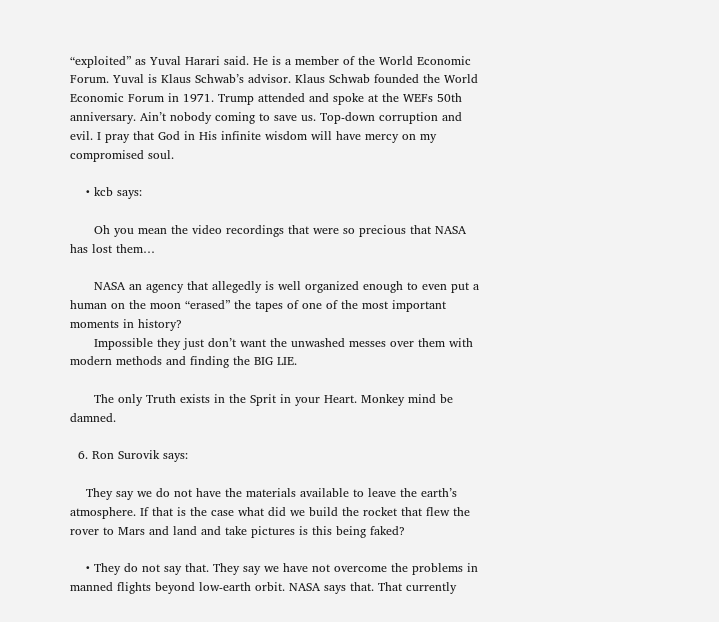“exploited” as Yuval Harari said. He is a member of the World Economic Forum. Yuval is Klaus Schwab’s advisor. Klaus Schwab founded the World Economic Forum in 1971. Trump attended and spoke at the WEFs 50th anniversary. Ain’t nobody coming to save us. Top-down corruption and evil. I pray that God in His infinite wisdom will have mercy on my compromised soul.

    • kcb says:

      Oh you mean the video recordings that were so precious that NASA has lost them…

      NASA an agency that allegedly is well organized enough to even put a human on the moon “erased” the tapes of one of the most important moments in history?
      Impossible they just don’t want the unwashed messes over them with modern methods and finding the BIG LIE.

      The only Truth exists in the Sprit in your Heart. Monkey mind be damned.

  6. Ron Surovik says:

    They say we do not have the materials available to leave the earth’s atmosphere. If that is the case what did we build the rocket that flew the rover to Mars and land and take pictures is this being faked?

    • They do not say that. They say we have not overcome the problems in manned flights beyond low-earth orbit. NASA says that. That currently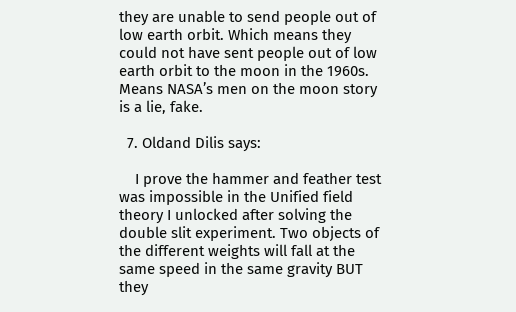they are unable to send people out of low earth orbit. Which means they could not have sent people out of low earth orbit to the moon in the 1960s. Means NASA’s men on the moon story is a lie, fake.

  7. Oldand Dilis says:

    I prove the hammer and feather test was impossible in the Unified field theory I unlocked after solving the double slit experiment. Two objects of the different weights will fall at the same speed in the same gravity BUT they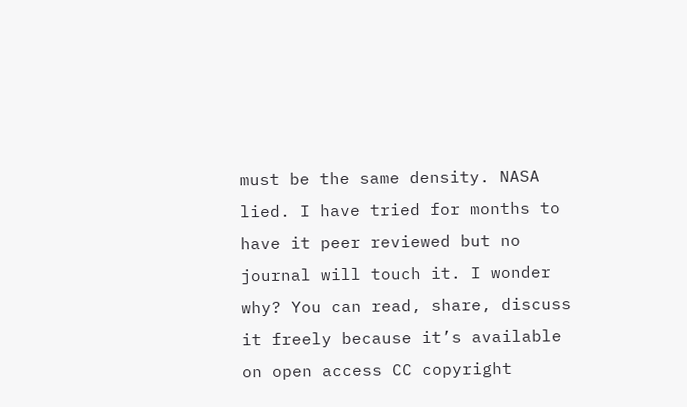must be the same density. NASA lied. I have tried for months to have it peer reviewed but no journal will touch it. I wonder why? You can read, share, discuss it freely because it’s available on open access CC copyright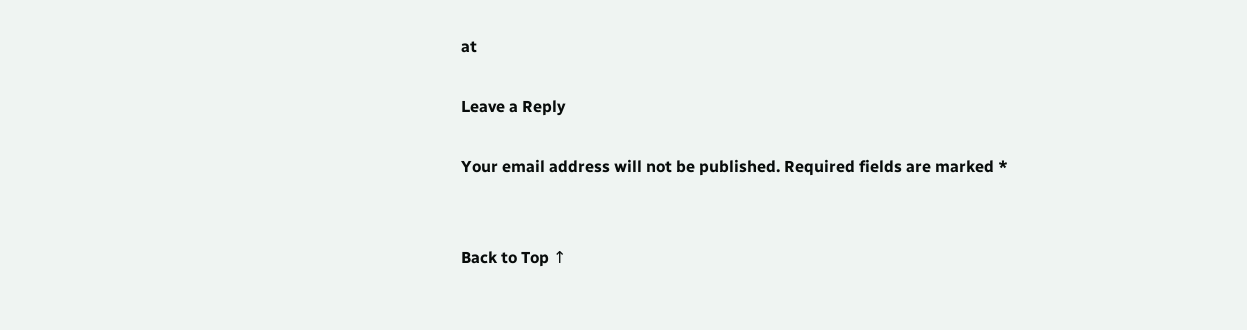at

Leave a Reply

Your email address will not be published. Required fields are marked *


Back to Top ↑